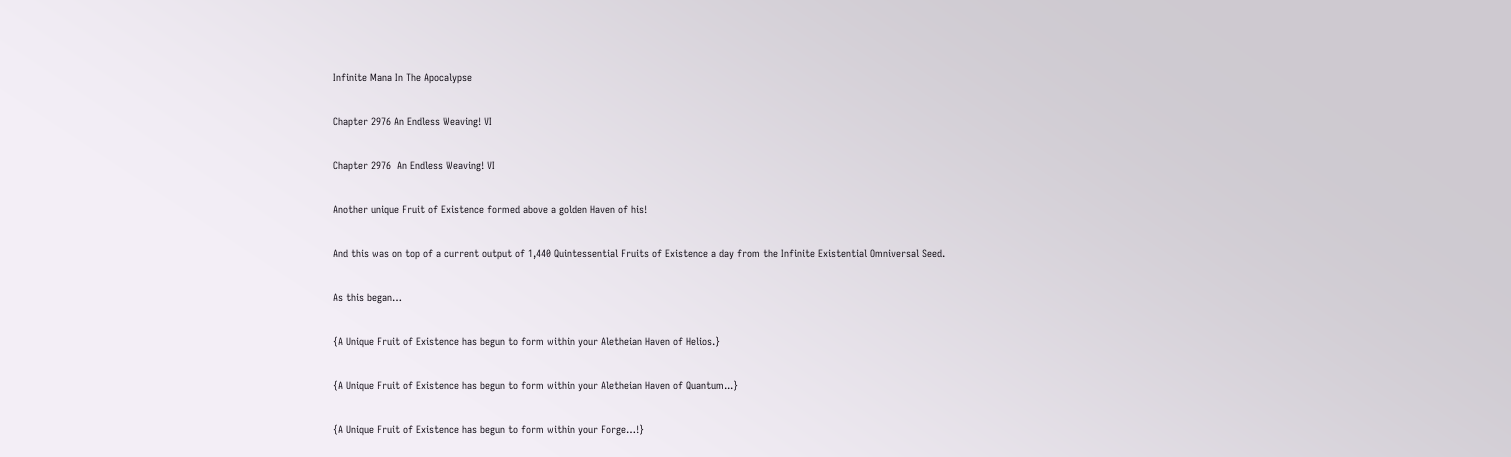Infinite Mana In The Apocalypse

Chapter 2976 An Endless Weaving! VI

Chapter 2976  An Endless Weaving! VI

Another unique Fruit of Existence formed above a golden Haven of his!

And this was on top of a current output of 1,440 Quintessential Fruits of Existence a day from the Infinite Existential Omniversal Seed.

As this began…

{A Unique Fruit of Existence has begun to form within your Aletheian Haven of Helios.}

{A Unique Fruit of Existence has begun to form within your Aletheian Haven of Quantum...}

{A Unique Fruit of Existence has begun to form within your Forge…!}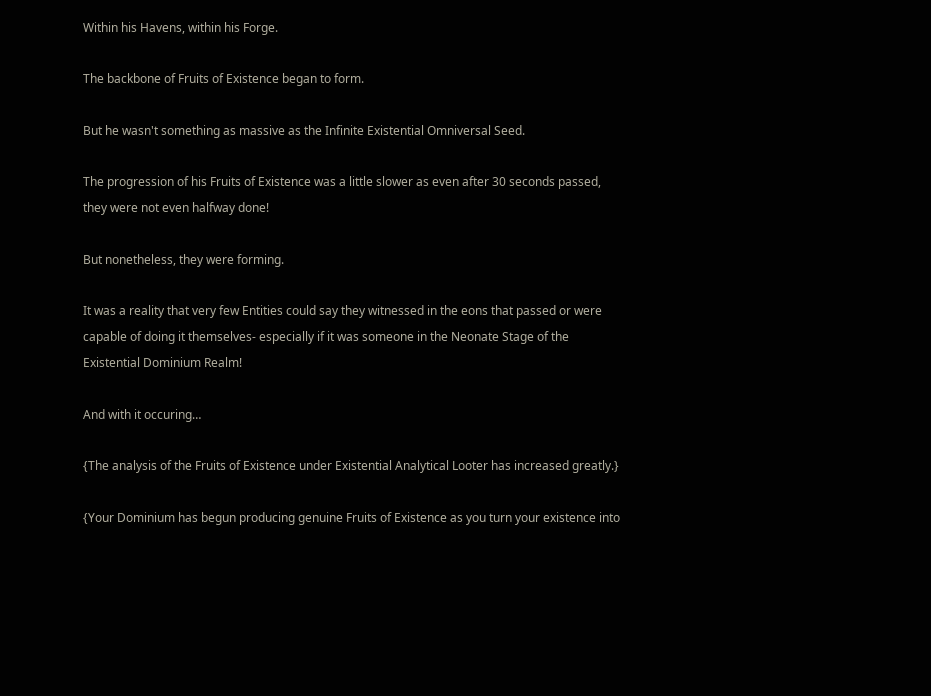Within his Havens, within his Forge.

The backbone of Fruits of Existence began to form.

But he wasn't something as massive as the Infinite Existential Omniversal Seed.

The progression of his Fruits of Existence was a little slower as even after 30 seconds passed, they were not even halfway done!

But nonetheless, they were forming.

It was a reality that very few Entities could say they witnessed in the eons that passed or were capable of doing it themselves- especially if it was someone in the Neonate Stage of the Existential Dominium Realm!

And with it occuring…

{The analysis of the Fruits of Existence under Existential Analytical Looter has increased greatly.}

{Your Dominium has begun producing genuine Fruits of Existence as you turn your existence into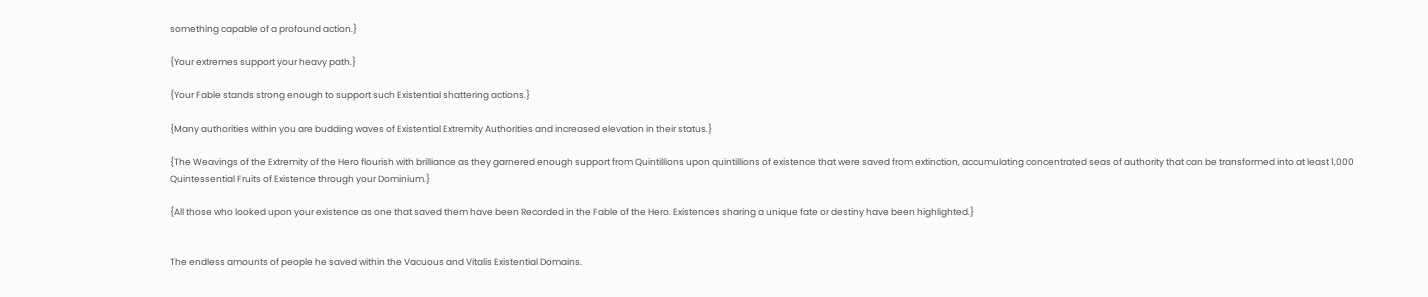something capable of a profound action.}

{Your extremes support your heavy path.}

{Your Fable stands strong enough to support such Existential shattering actions.}

{Many authorities within you are budding waves of Existential Extremity Authorities and increased elevation in their status.}

{The Weavings of the Extremity of the Hero flourish with brilliance as they garnered enough support from Quintillions upon quintillions of existence that were saved from extinction, accumulating concentrated seas of authority that can be transformed into at least 1,000 Quintessential Fruits of Existence through your Dominium.}

{All those who looked upon your existence as one that saved them have been Recorded in the Fable of the Hero. Existences sharing a unique fate or destiny have been highlighted.}


The endless amounts of people he saved within the Vacuous and Vitalis Existential Domains.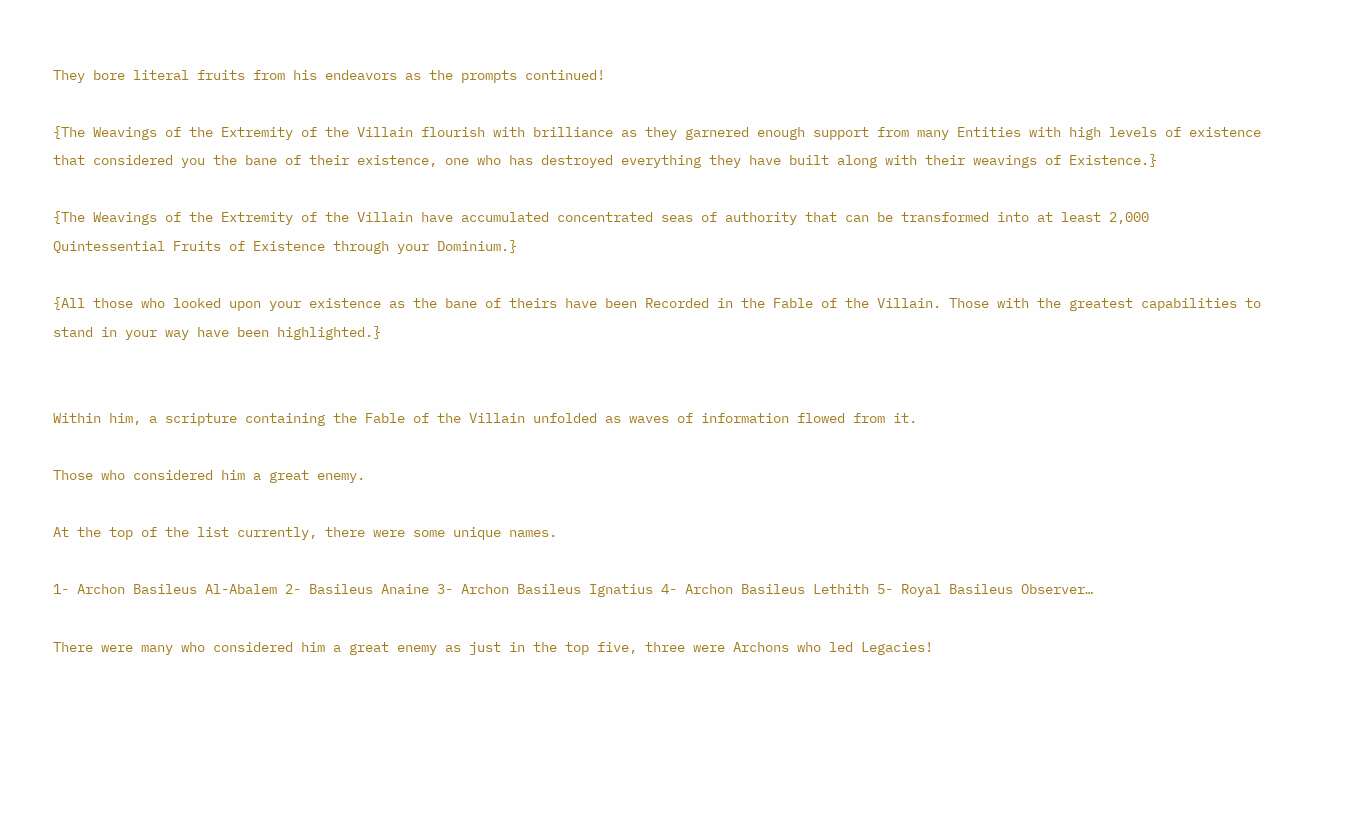They bore literal fruits from his endeavors as the prompts continued!

{The Weavings of the Extremity of the Villain flourish with brilliance as they garnered enough support from many Entities with high levels of existence that considered you the bane of their existence, one who has destroyed everything they have built along with their weavings of Existence.}

{The Weavings of the Extremity of the Villain have accumulated concentrated seas of authority that can be transformed into at least 2,000 Quintessential Fruits of Existence through your Dominium.}

{All those who looked upon your existence as the bane of theirs have been Recorded in the Fable of the Villain. Those with the greatest capabilities to stand in your way have been highlighted.}


Within him, a scripture containing the Fable of the Villain unfolded as waves of information flowed from it.

Those who considered him a great enemy.

At the top of the list currently, there were some unique names.

1- Archon Basileus Al-Abalem 2- Basileus Anaine 3- Archon Basileus Ignatius 4- Archon Basileus Lethith 5- Royal Basileus Observer…

There were many who considered him a great enemy as just in the top five, three were Archons who led Legacies!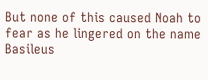But none of this caused Noah to fear as he lingered on the name Basileus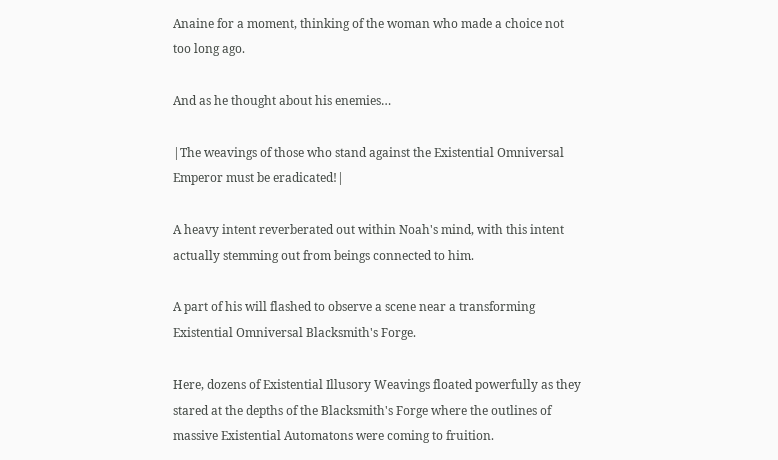Anaine for a moment, thinking of the woman who made a choice not too long ago.

And as he thought about his enemies…

|The weavings of those who stand against the Existential Omniversal Emperor must be eradicated!|

A heavy intent reverberated out within Noah's mind, with this intent actually stemming out from beings connected to him.

A part of his will flashed to observe a scene near a transforming Existential Omniversal Blacksmith's Forge.

Here, dozens of Existential Illusory Weavings floated powerfully as they stared at the depths of the Blacksmith's Forge where the outlines of massive Existential Automatons were coming to fruition.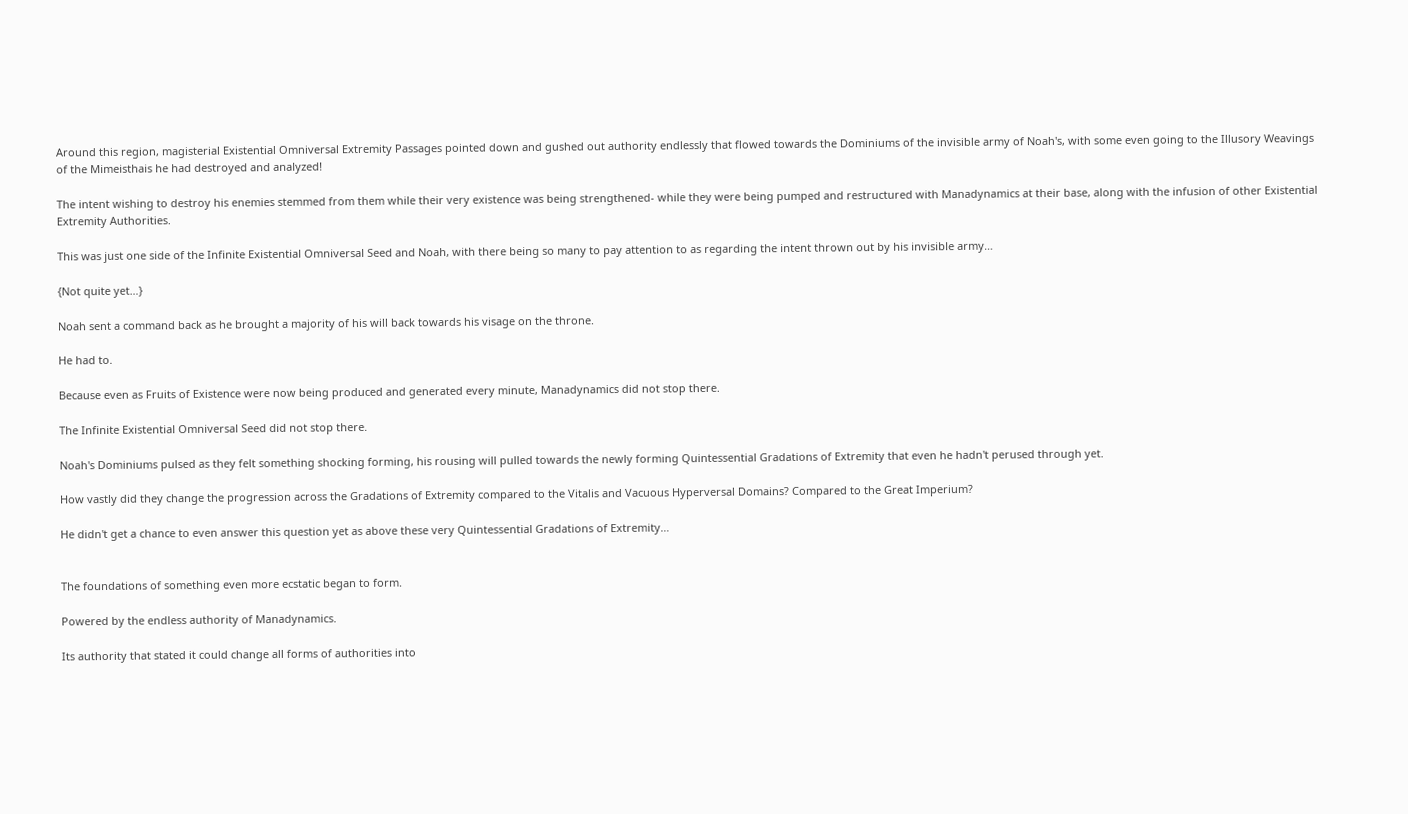Around this region, magisterial Existential Omniversal Extremity Passages pointed down and gushed out authority endlessly that flowed towards the Dominiums of the invisible army of Noah's, with some even going to the Illusory Weavings of the Mimeisthais he had destroyed and analyzed!

The intent wishing to destroy his enemies stemmed from them while their very existence was being strengthened- while they were being pumped and restructured with Manadynamics at their base, along with the infusion of other Existential Extremity Authorities.

This was just one side of the Infinite Existential Omniversal Seed and Noah, with there being so many to pay attention to as regarding the intent thrown out by his invisible army…

{Not quite yet…}

Noah sent a command back as he brought a majority of his will back towards his visage on the throne.

He had to.

Because even as Fruits of Existence were now being produced and generated every minute, Manadynamics did not stop there.

The Infinite Existential Omniversal Seed did not stop there.

Noah's Dominiums pulsed as they felt something shocking forming, his rousing will pulled towards the newly forming Quintessential Gradations of Extremity that even he hadn't perused through yet.

How vastly did they change the progression across the Gradations of Extremity compared to the Vitalis and Vacuous Hyperversal Domains? Compared to the Great Imperium?

He didn't get a chance to even answer this question yet as above these very Quintessential Gradations of Extremity…


The foundations of something even more ecstatic began to form.

Powered by the endless authority of Manadynamics.

Its authority that stated it could change all forms of authorities into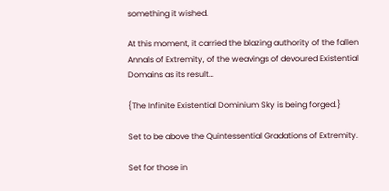something it wished.

At this moment, it carried the blazing authority of the fallen Annals of Extremity, of the weavings of devoured Existential Domains as its result…

{The Infinite Existential Dominium Sky is being forged.}

Set to be above the Quintessential Gradations of Extremity.

Set for those in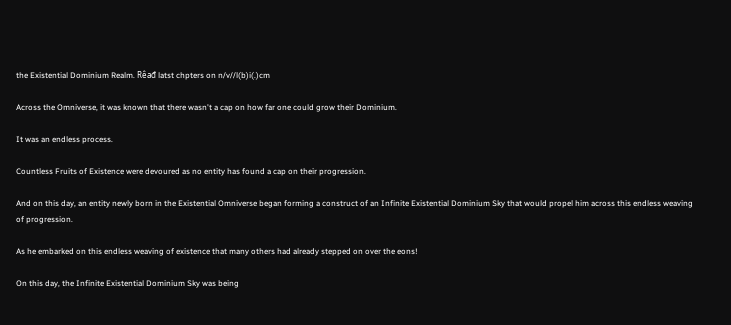the Existential Dominium Realm. Rêađ latst chpters on n/v//l(b)i(.)cm

Across the Omniverse, it was known that there wasn't a cap on how far one could grow their Dominium.

It was an endless process.

Countless Fruits of Existence were devoured as no entity has found a cap on their progression.

And on this day, an entity newly born in the Existential Omniverse began forming a construct of an Infinite Existential Dominium Sky that would propel him across this endless weaving of progression.

As he embarked on this endless weaving of existence that many others had already stepped on over the eons!

On this day, the Infinite Existential Dominium Sky was being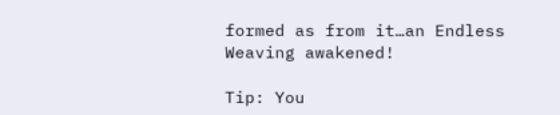formed as from it…an Endless Weaving awakened!

Tip: You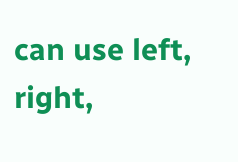can use left, right,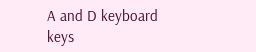A and D keyboard keys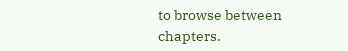to browse between chapters.